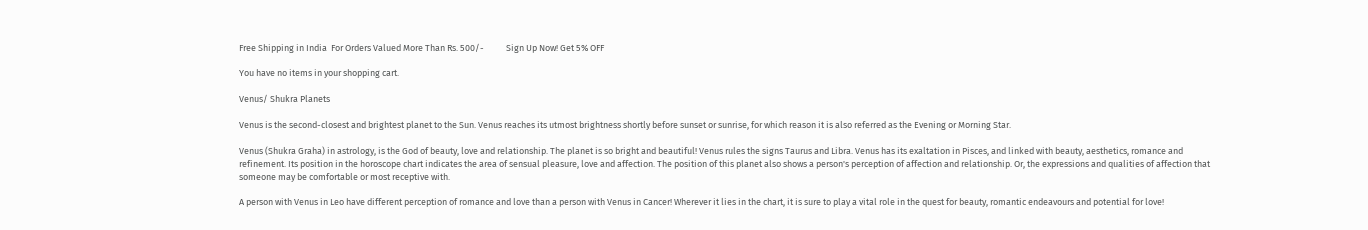Free Shipping in India  For Orders Valued More Than Rs. 500/-           Sign Up Now! Get 5% OFF

You have no items in your shopping cart.

Venus/ Shukra Planets

Venus is the second-closest and brightest planet to the Sun. Venus reaches its utmost brightness shortly before sunset or sunrise, for which reason it is also referred as the Evening or Morning Star.

Venus (Shukra Graha) in astrology, is the God of beauty, love and relationship. The planet is so bright and beautiful! Venus rules the signs Taurus and Libra. Venus has its exaltation in Pisces, and linked with beauty, aesthetics, romance and refinement. Its position in the horoscope chart indicates the area of sensual pleasure, love and affection. The position of this planet also shows a person's perception of affection and relationship. Or, the expressions and qualities of affection that someone may be comfortable or most receptive with.

A person with Venus in Leo have different perception of romance and love than a person with Venus in Cancer! Wherever it lies in the chart, it is sure to play a vital role in the quest for beauty, romantic endeavours and potential for love!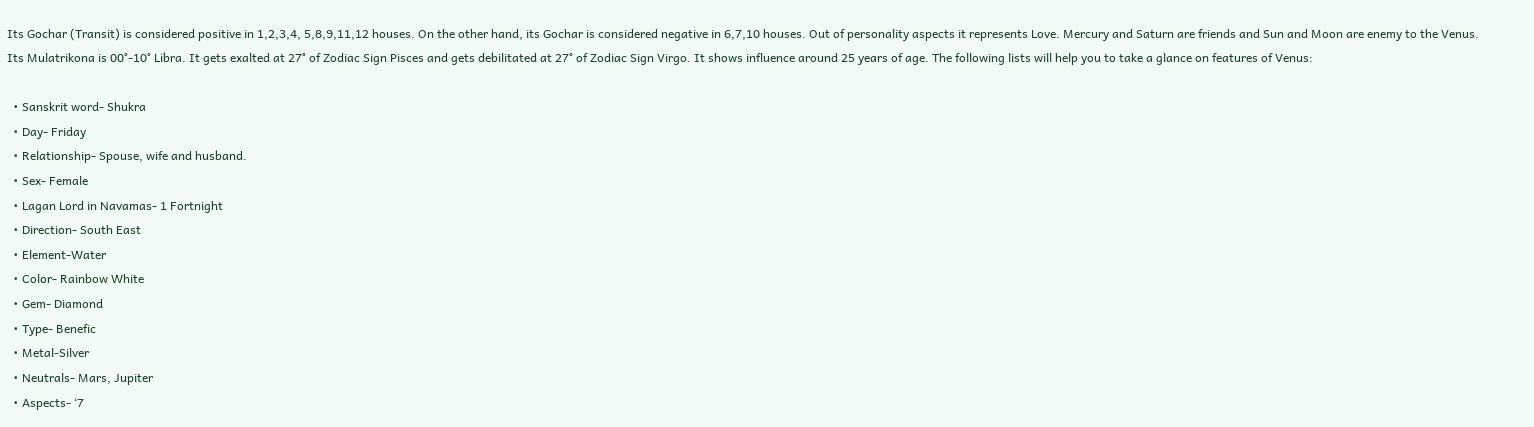Its Gochar (Transit) is considered positive in 1,2,3,4, 5,8,9,11,12 houses. On the other hand, its Gochar is considered negative in 6,7,10 houses. Out of personality aspects it represents Love. Mercury and Saturn are friends and Sun and Moon are enemy to the Venus. Its Mulatrikona is 00°-10° Libra. It gets exalted at 27° of Zodiac Sign Pisces and gets debilitated at 27° of Zodiac Sign Virgo. It shows influence around 25 years of age. The following lists will help you to take a glance on features of Venus:

  • Sanskrit word- Shukra
  • Day- Friday
  • Relationship- Spouse, wife and husband.
  • Sex- Female
  • Lagan Lord in Navamas- 1 Fortnight
  • Direction- South East
  • Element-Water
  • Color- Rainbow White
  • Gem- Diamond
  • Type- Benefic
  • Metal-Silver
  • Neutrals- Mars, Jupiter
  • Aspects- ‘7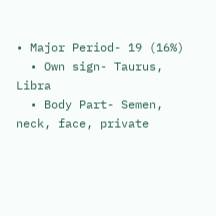• Major Period- 19 (16%)
  • Own sign- Taurus, Libra
  • Body Part- Semen, neck, face, private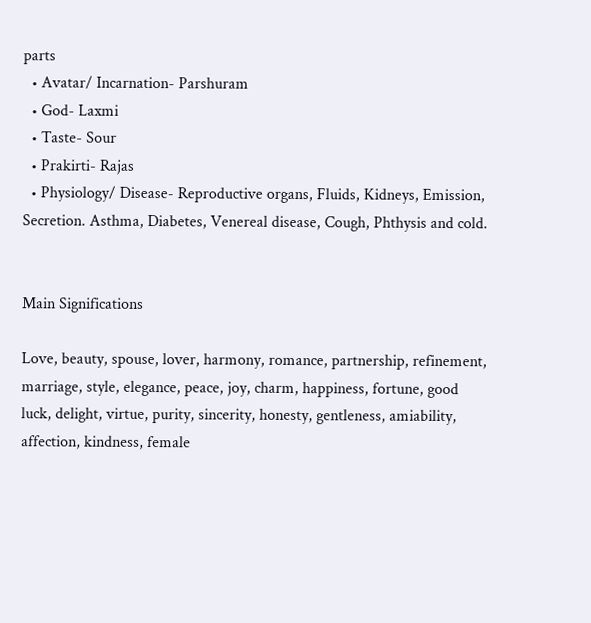parts
  • Avatar/ Incarnation- Parshuram
  • God- Laxmi
  • Taste- Sour
  • Prakirti- Rajas
  • Physiology/ Disease- Reproductive organs, Fluids, Kidneys, Emission, Secretion. Asthma, Diabetes, Venereal disease, Cough, Phthysis and cold.


Main Significations

Love, beauty, spouse, lover, harmony, romance, partnership, refinement, marriage, style, elegance, peace, joy, charm, happiness, fortune, good luck, delight, virtue, purity, sincerity, honesty, gentleness, amiability, affection, kindness, female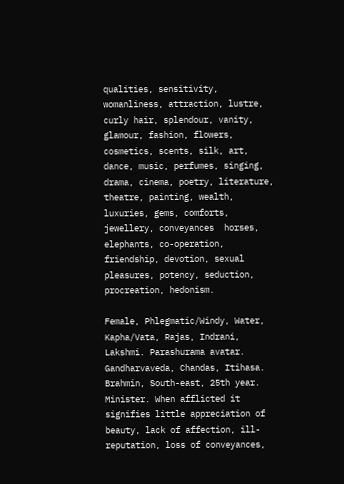qualities, sensitivity,  womanliness, attraction, lustre, curly hair, splendour, vanity, glamour, fashion, flowers, cosmetics, scents, silk, art, dance, music, perfumes, singing, drama, cinema, poetry, literature, theatre, painting, wealth, luxuries, gems, comforts, jewellery, conveyances  horses, elephants, co-operation, friendship, devotion, sexual pleasures, potency, seduction, procreation, hedonism.

Female, Phlegmatic/Windy, Water, Kapha/Vata, Rajas, Indrani, Lakshmi. Parashurama avatar. Gandharvaveda, Chandas, Itihasa. Brahmin, South-east, 25th year. Minister. When afflicted it signifies little appreciation of beauty, lack of affection, ill-reputation, loss of conveyances,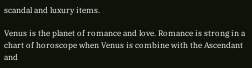scandal and luxury items.

Venus is the planet of romance and love. Romance is strong in a chart of horoscope when Venus is combine with the Ascendant and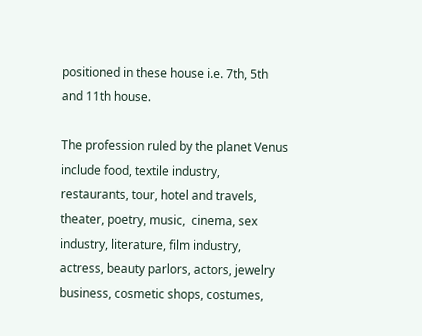positioned in these house i.e. 7th, 5th and 11th house.

The profession ruled by the planet Venus include food, textile industry, restaurants, tour, hotel and travels, theater, poetry, music,  cinema, sex industry, literature, film industry, actress, beauty parlors, actors, jewelry business, cosmetic shops, costumes,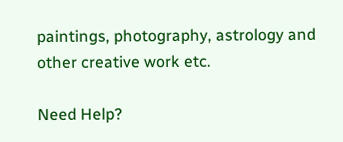paintings, photography, astrology and other creative work etc.

Need Help?